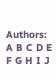Authors:  A B C D E F G H I J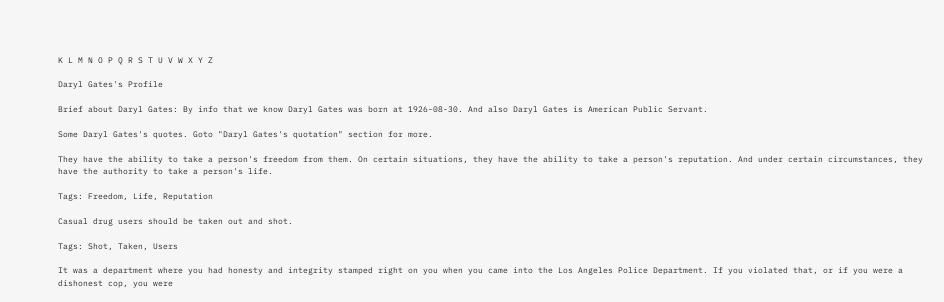K L M N O P Q R S T U V W X Y Z

Daryl Gates's Profile

Brief about Daryl Gates: By info that we know Daryl Gates was born at 1926-08-30. And also Daryl Gates is American Public Servant.

Some Daryl Gates's quotes. Goto "Daryl Gates's quotation" section for more.

They have the ability to take a person's freedom from them. On certain situations, they have the ability to take a person's reputation. And under certain circumstances, they have the authority to take a person's life.

Tags: Freedom, Life, Reputation

Casual drug users should be taken out and shot.

Tags: Shot, Taken, Users

It was a department where you had honesty and integrity stamped right on you when you came into the Los Angeles Police Department. If you violated that, or if you were a dishonest cop, you were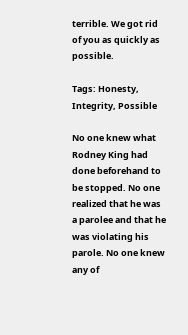terrible. We got rid of you as quickly as possible.

Tags: Honesty, Integrity, Possible

No one knew what Rodney King had done beforehand to be stopped. No one realized that he was a parolee and that he was violating his parole. No one knew any of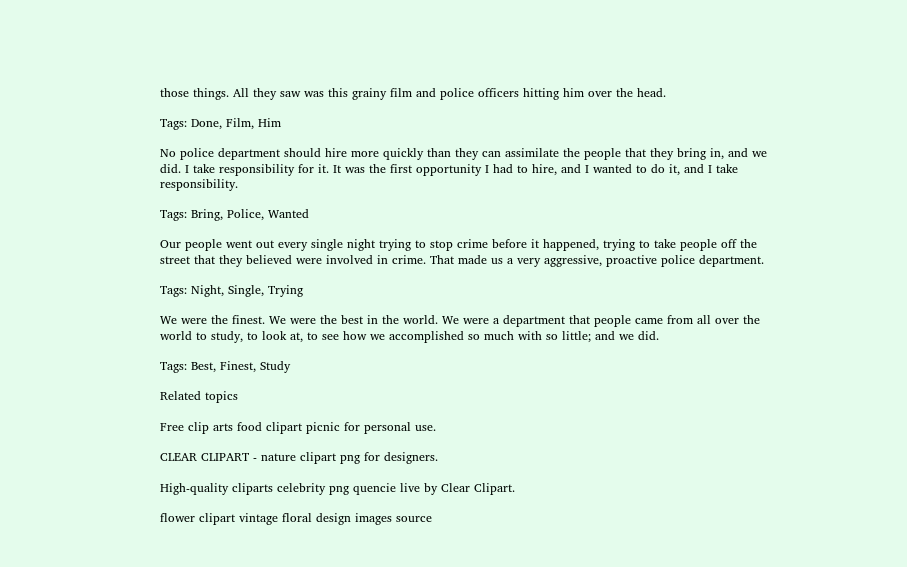those things. All they saw was this grainy film and police officers hitting him over the head.

Tags: Done, Film, Him

No police department should hire more quickly than they can assimilate the people that they bring in, and we did. I take responsibility for it. It was the first opportunity I had to hire, and I wanted to do it, and I take responsibility.

Tags: Bring, Police, Wanted

Our people went out every single night trying to stop crime before it happened, trying to take people off the street that they believed were involved in crime. That made us a very aggressive, proactive police department.

Tags: Night, Single, Trying

We were the finest. We were the best in the world. We were a department that people came from all over the world to study, to look at, to see how we accomplished so much with so little; and we did.

Tags: Best, Finest, Study

Related topics

Free clip arts food clipart picnic for personal use.

CLEAR CLIPART - nature clipart png for designers.

High-quality cliparts celebrity png quencie live by Clear Clipart.

flower clipart vintage floral design images source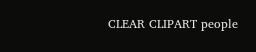CLEAR CLIPART people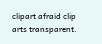clipart afraid clip arts transparent.